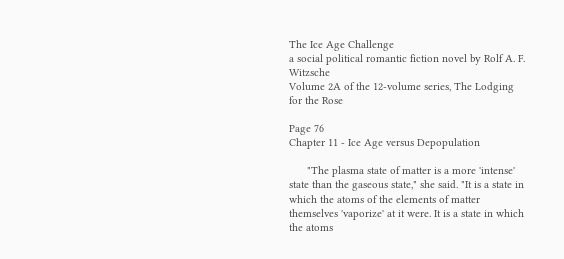The Ice Age Challenge
a social political romantic fiction novel by Rolf A. F. Witzsche
Volume 2A of the 12-volume series, The Lodging for the Rose

Page 76
Chapter 11 - Ice Age versus Depopulation

      "The plasma state of matter is a more 'intense' state than the gaseous state," she said. "It is a state in which the atoms of the elements of matter themselves 'vaporize' at it were. It is a state in which the atoms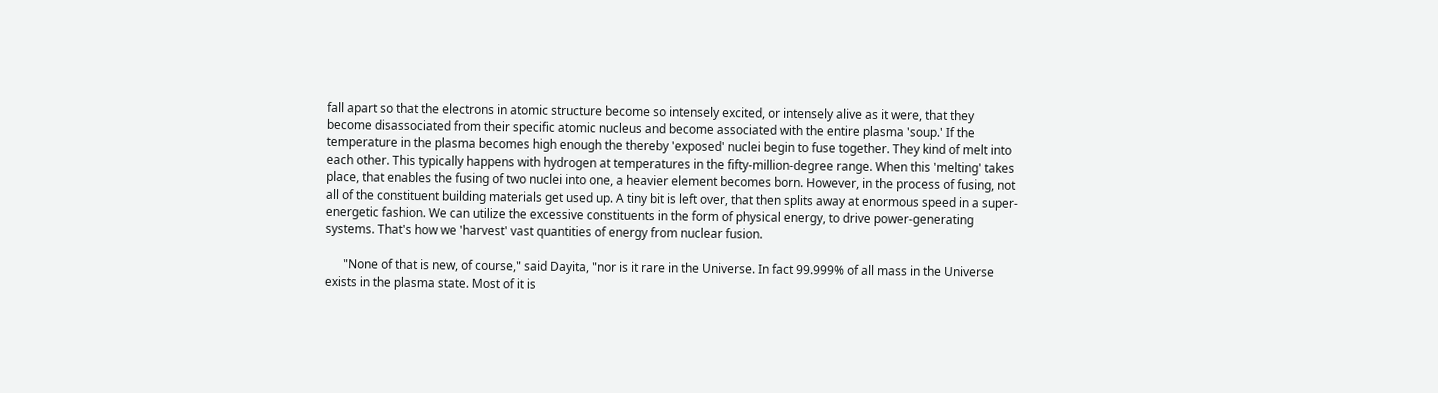fall apart so that the electrons in atomic structure become so intensely excited, or intensely alive as it were, that they become disassociated from their specific atomic nucleus and become associated with the entire plasma 'soup.' If the temperature in the plasma becomes high enough the thereby 'exposed' nuclei begin to fuse together. They kind of melt into each other. This typically happens with hydrogen at temperatures in the fifty-million-degree range. When this 'melting' takes place, that enables the fusing of two nuclei into one, a heavier element becomes born. However, in the process of fusing, not all of the constituent building materials get used up. A tiny bit is left over, that then splits away at enormous speed in a super-energetic fashion. We can utilize the excessive constituents in the form of physical energy, to drive power-generating systems. That's how we 'harvest' vast quantities of energy from nuclear fusion.

      "None of that is new, of course," said Dayita, "nor is it rare in the Universe. In fact 99.999% of all mass in the Universe exists in the plasma state. Most of it is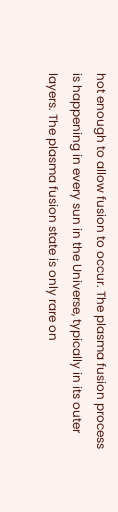hot enough to allow fusion to occur. The plasma fusion process is happening in every sun in the Universe, typically in its outer layers. The plasma fusion state is only rare on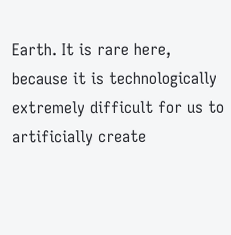Earth. It is rare here, because it is technologically extremely difficult for us to artificially create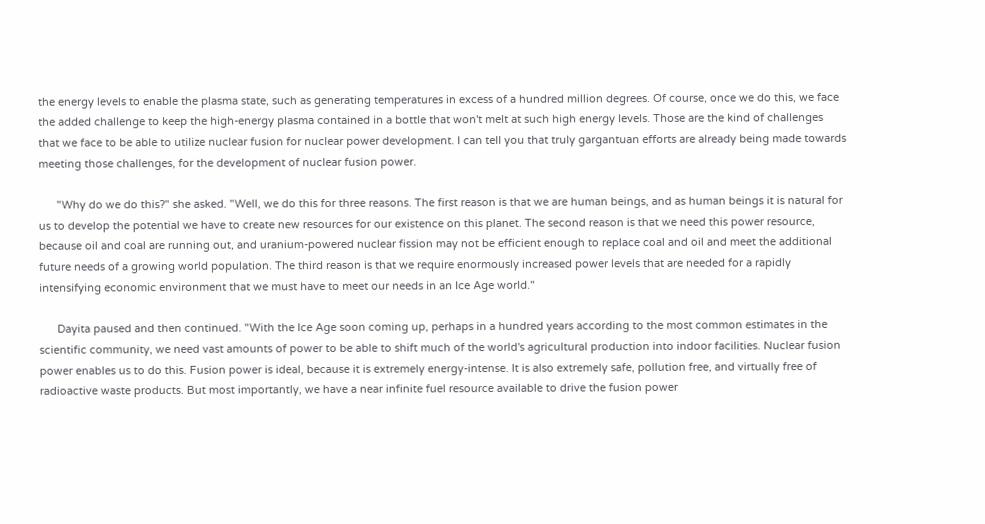the energy levels to enable the plasma state, such as generating temperatures in excess of a hundred million degrees. Of course, once we do this, we face the added challenge to keep the high-energy plasma contained in a bottle that won't melt at such high energy levels. Those are the kind of challenges that we face to be able to utilize nuclear fusion for nuclear power development. I can tell you that truly gargantuan efforts are already being made towards meeting those challenges, for the development of nuclear fusion power.

      "Why do we do this?" she asked. "Well, we do this for three reasons. The first reason is that we are human beings, and as human beings it is natural for us to develop the potential we have to create new resources for our existence on this planet. The second reason is that we need this power resource, because oil and coal are running out, and uranium-powered nuclear fission may not be efficient enough to replace coal and oil and meet the additional future needs of a growing world population. The third reason is that we require enormously increased power levels that are needed for a rapidly intensifying economic environment that we must have to meet our needs in an Ice Age world."

      Dayita paused and then continued. "With the Ice Age soon coming up, perhaps in a hundred years according to the most common estimates in the scientific community, we need vast amounts of power to be able to shift much of the world's agricultural production into indoor facilities. Nuclear fusion power enables us to do this. Fusion power is ideal, because it is extremely energy-intense. It is also extremely safe, pollution free, and virtually free of radioactive waste products. But most importantly, we have a near infinite fuel resource available to drive the fusion power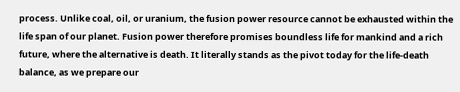process. Unlike coal, oil, or uranium, the fusion power resource cannot be exhausted within the life span of our planet. Fusion power therefore promises boundless life for mankind and a rich future, where the alternative is death. It literally stands as the pivot today for the life-death balance, as we prepare our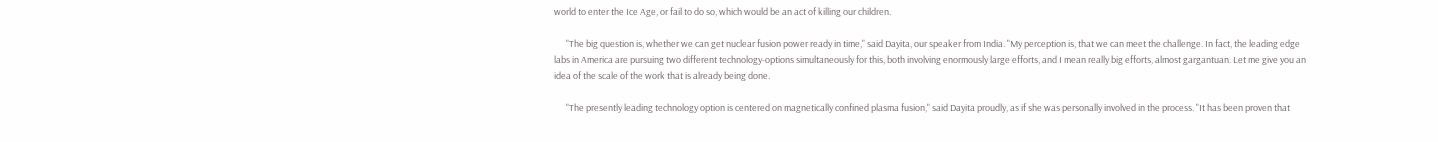world to enter the Ice Age, or fail to do so, which would be an act of killing our children.

      "The big question is, whether we can get nuclear fusion power ready in time," said Dayita, our speaker from India. "My perception is, that we can meet the challenge. In fact, the leading edge labs in America are pursuing two different technology-options simultaneously for this, both involving enormously large efforts, and I mean really big efforts, almost gargantuan. Let me give you an idea of the scale of the work that is already being done.

      "The presently leading technology option is centered on magnetically confined plasma fusion," said Dayita proudly, as if she was personally involved in the process. "It has been proven that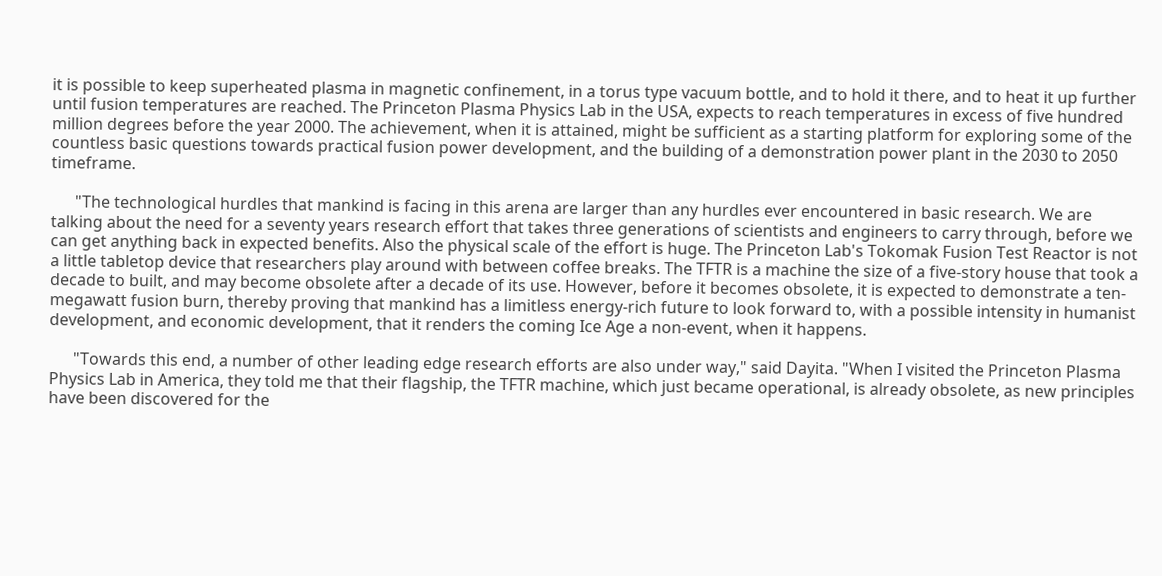it is possible to keep superheated plasma in magnetic confinement, in a torus type vacuum bottle, and to hold it there, and to heat it up further until fusion temperatures are reached. The Princeton Plasma Physics Lab in the USA, expects to reach temperatures in excess of five hundred million degrees before the year 2000. The achievement, when it is attained, might be sufficient as a starting platform for exploring some of the countless basic questions towards practical fusion power development, and the building of a demonstration power plant in the 2030 to 2050 timeframe.

      "The technological hurdles that mankind is facing in this arena are larger than any hurdles ever encountered in basic research. We are talking about the need for a seventy years research effort that takes three generations of scientists and engineers to carry through, before we can get anything back in expected benefits. Also the physical scale of the effort is huge. The Princeton Lab's Tokomak Fusion Test Reactor is not a little tabletop device that researchers play around with between coffee breaks. The TFTR is a machine the size of a five-story house that took a decade to built, and may become obsolete after a decade of its use. However, before it becomes obsolete, it is expected to demonstrate a ten-megawatt fusion burn, thereby proving that mankind has a limitless energy-rich future to look forward to, with a possible intensity in humanist development, and economic development, that it renders the coming Ice Age a non-event, when it happens.

      "Towards this end, a number of other leading edge research efforts are also under way," said Dayita. "When I visited the Princeton Plasma Physics Lab in America, they told me that their flagship, the TFTR machine, which just became operational, is already obsolete, as new principles have been discovered for the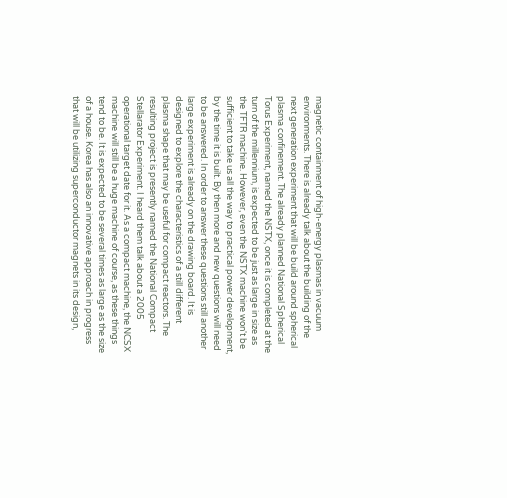magnetic containment of high-energy plasmas in vacuum environments. There is already talk about the building of the next generation experiment that will be build around spherical plasma confinement. The already planned National Spherical Torus Experiment, named the NSTX, once it is completed at the turn of the millennium, is expected to be just as large in size as the TFTR machine. However, even the NSTX machine won't be sufficient to take us all the way to practical power development, by the time it is built. By then more and new questions will need to be answered. In order to answer these questions still another large experiment is already on the drawing board. It is designed to explore the characteristics of a still different plasma shape that may be useful for compact reactors. The resulting project is presently named the National Compact Stellarator Experiment. I heard them talk about a 2005 operational target date for it. As a compact machine, the NCSX machine will still be a huge machine of course, as these things tend to be. It is expected to be several times as large as the size of a house. Korea has also an innovative approach in progress that will be utilizing superconductor magnets in its design,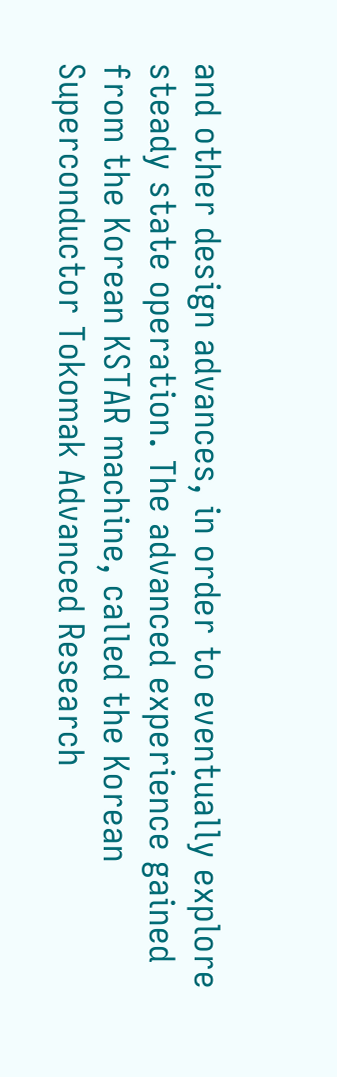and other design advances, in order to eventually explore steady state operation. The advanced experience gained from the Korean KSTAR machine, called the Korean Superconductor Tokomak Advanced Research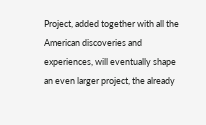Project, added together with all the American discoveries and experiences, will eventually shape an even larger project, the already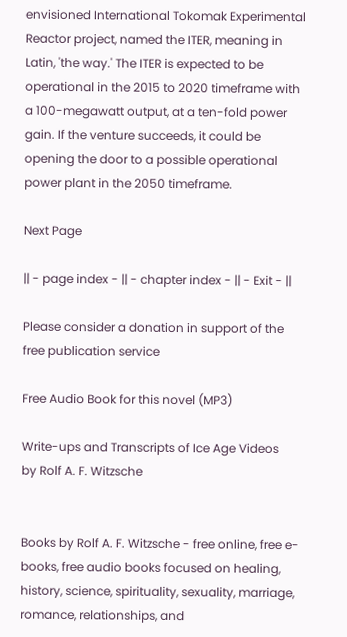envisioned International Tokomak Experimental Reactor project, named the ITER, meaning in Latin, 'the way.' The ITER is expected to be operational in the 2015 to 2020 timeframe with a 100-megawatt output, at a ten-fold power gain. If the venture succeeds, it could be opening the door to a possible operational power plant in the 2050 timeframe.

Next Page

|| - page index - || - chapter index - || - Exit - ||

Please consider a donation in support of the free publication service

Free Audio Book for this novel (MP3)

Write-ups and Transcripts of Ice Age Videos
by Rolf A. F. Witzsche


Books by Rolf A. F. Witzsche - free online, free e-books, free audio books focused on healing, history, science, spirituality, sexuality, marriage, romance, relationships, and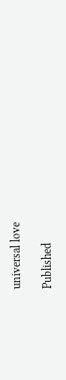universal love

Published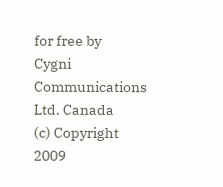for free by
Cygni Communications Ltd. Canada
(c) Copyright 2009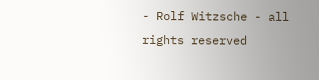- Rolf Witzsche - all rights reserved